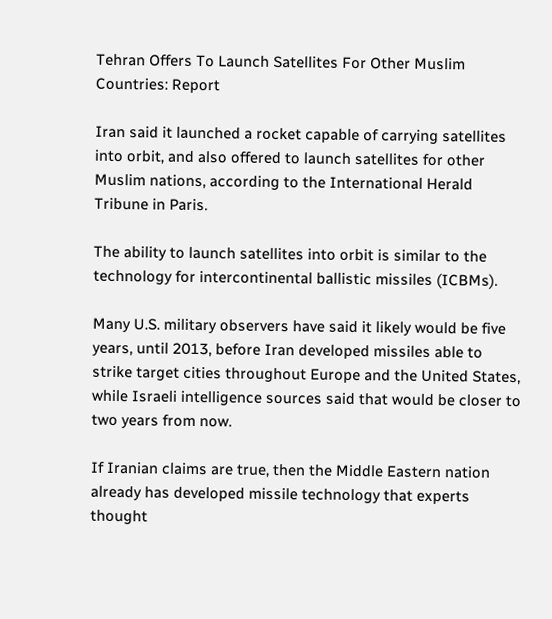Tehran Offers To Launch Satellites For Other Muslim Countries: Report

Iran said it launched a rocket capable of carrying satellites into orbit, and also offered to launch satellites for other Muslim nations, according to the International Herald Tribune in Paris.

The ability to launch satellites into orbit is similar to the technology for intercontinental ballistic missiles (ICBMs).

Many U.S. military observers have said it likely would be five years, until 2013, before Iran developed missiles able to strike target cities throughout Europe and the United States, while Israeli intelligence sources said that would be closer to two years from now.

If Iranian claims are true, then the Middle Eastern nation already has developed missile technology that experts thought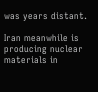was years distant.

Iran meanwhile is producing nuclear materials in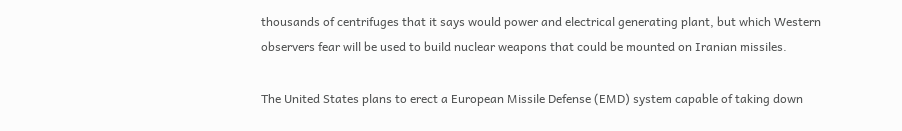thousands of centrifuges that it says would power and electrical generating plant, but which Western observers fear will be used to build nuclear weapons that could be mounted on Iranian missiles.

The United States plans to erect a European Missile Defense (EMD) system capable of taking down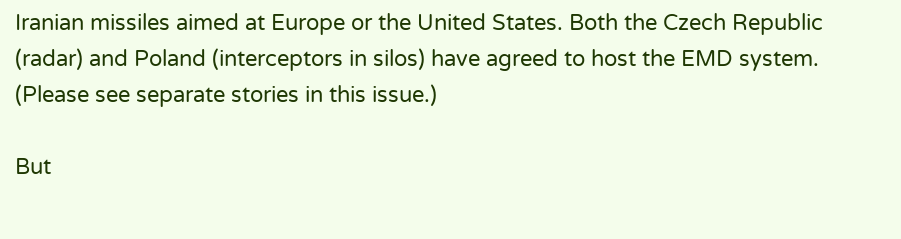Iranian missiles aimed at Europe or the United States. Both the Czech Republic (radar) and Poland (interceptors in silos) have agreed to host the EMD system. (Please see separate stories in this issue.)

But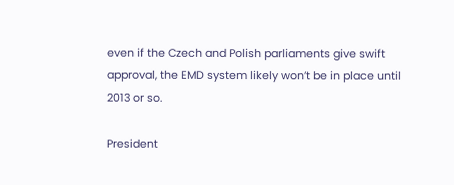even if the Czech and Polish parliaments give swift approval, the EMD system likely won’t be in place until 2013 or so.

President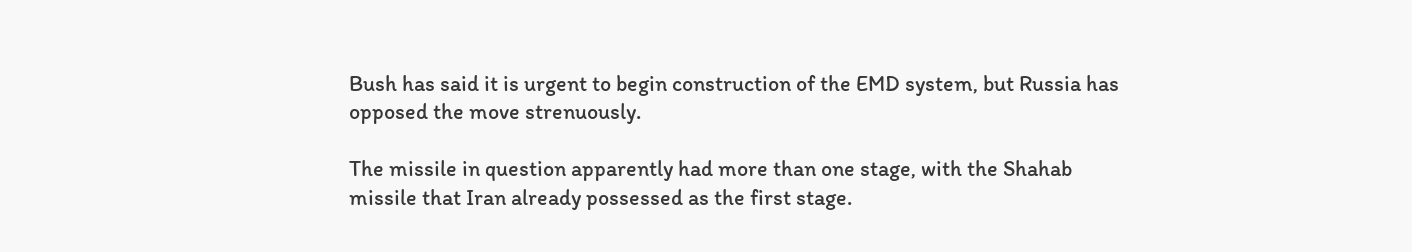Bush has said it is urgent to begin construction of the EMD system, but Russia has opposed the move strenuously.

The missile in question apparently had more than one stage, with the Shahab missile that Iran already possessed as the first stage.